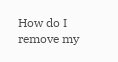How do I remove my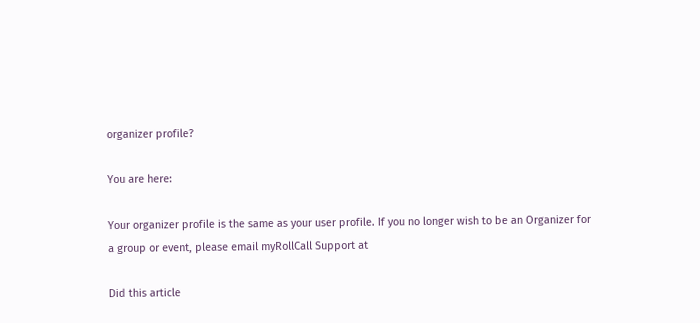organizer profile?

You are here:

Your organizer profile is the same as your user profile. If you no longer wish to be an Organizer for a group or event, please email myRollCall Support at

Did this article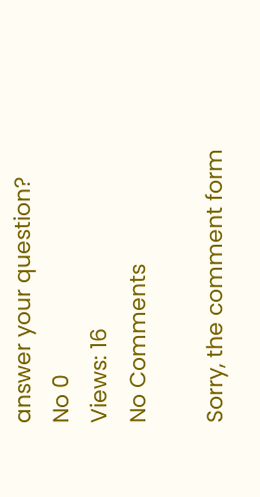answer your question?
No 0
Views: 16
No Comments

Sorry, the comment form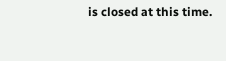is closed at this time.